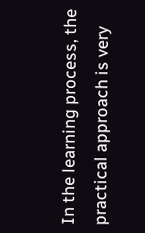In the learning process, the practical approach is very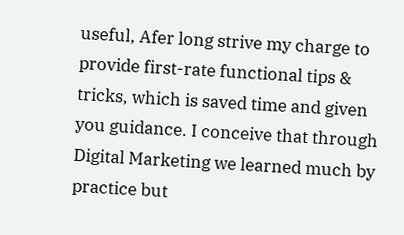useful, Afer long strive my charge to provide first-rate functional tips & tricks, which is saved time and given you guidance. I conceive that through Digital Marketing we learned much by practice but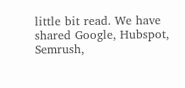little bit read. We have shared Google, Hubspot, Semrush,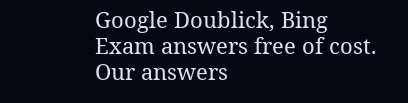Google Doublick, Bing Exam answers free of cost. Our answers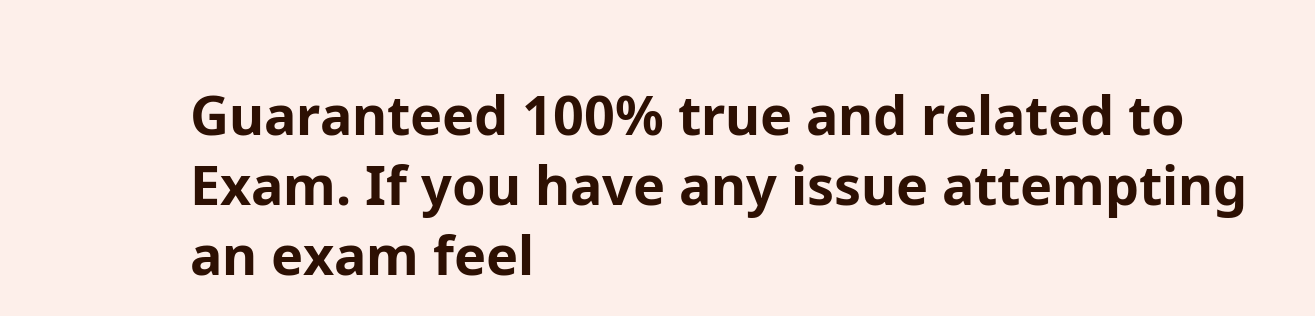Guaranteed 100% true and related to Exam. If you have any issue attempting an exam feel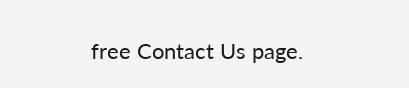free Contact Us page.